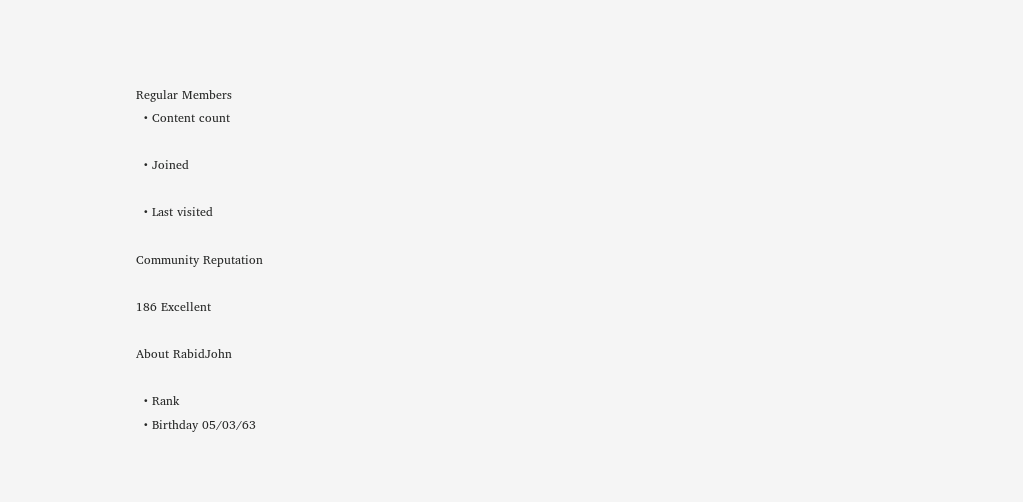Regular Members
  • Content count

  • Joined

  • Last visited

Community Reputation

186 Excellent

About RabidJohn

  • Rank
  • Birthday 05/03/63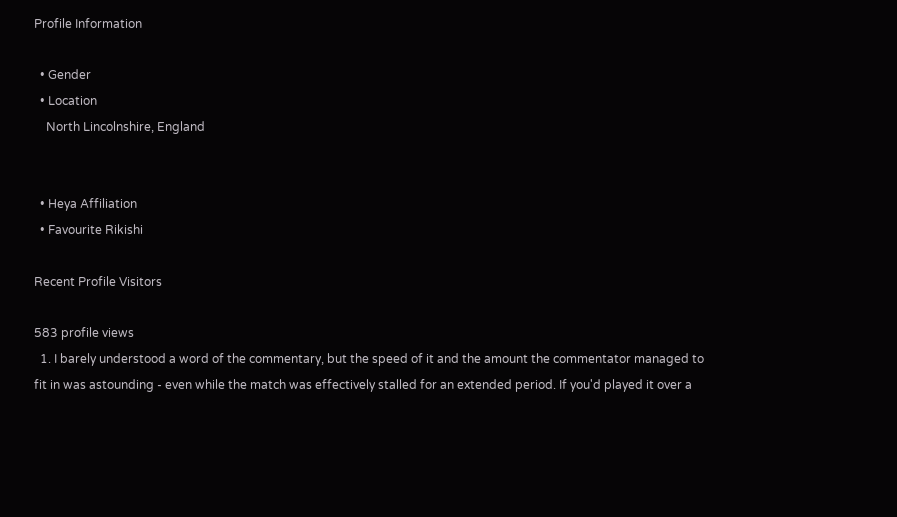Profile Information

  • Gender
  • Location
    North Lincolnshire, England


  • Heya Affiliation
  • Favourite Rikishi

Recent Profile Visitors

583 profile views
  1. I barely understood a word of the commentary, but the speed of it and the amount the commentator managed to fit in was astounding - even while the match was effectively stalled for an extended period. If you'd played it over a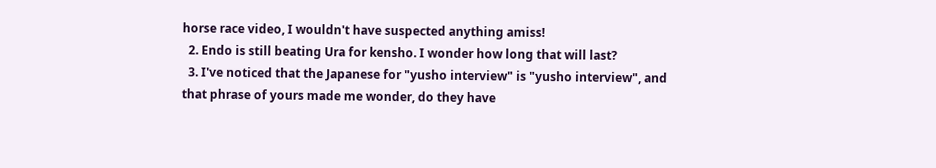horse race video, I wouldn't have suspected anything amiss!
  2. Endo is still beating Ura for kensho. I wonder how long that will last?
  3. I've noticed that the Japanese for "yusho interview" is "yusho interview", and that phrase of yours made me wonder, do they have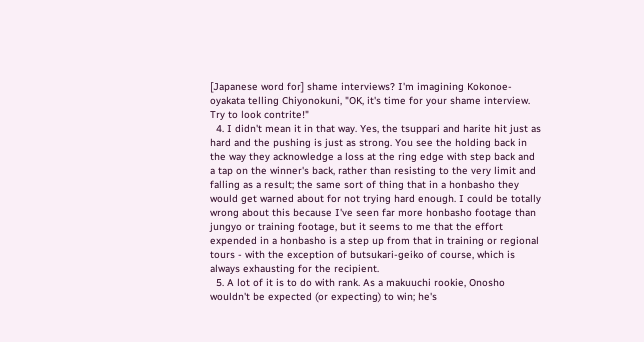[Japanese word for] shame interviews? I'm imagining Kokonoe-oyakata telling Chiyonokuni, "OK, it's time for your shame interview. Try to look contrite!"
  4. I didn't mean it in that way. Yes, the tsuppari and harite hit just as hard and the pushing is just as strong. You see the holding back in the way they acknowledge a loss at the ring edge with step back and a tap on the winner's back, rather than resisting to the very limit and falling as a result; the same sort of thing that in a honbasho they would get warned about for not trying hard enough. I could be totally wrong about this because I've seen far more honbasho footage than jungyo or training footage, but it seems to me that the effort expended in a honbasho is a step up from that in training or regional tours - with the exception of butsukari-geiko of course, which is always exhausting for the recipient.
  5. A lot of it is to do with rank. As a makuuchi rookie, Onosho wouldn't be expected (or expecting) to win; he's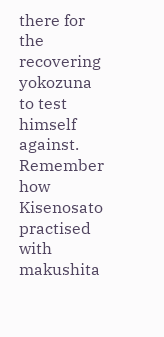there for the recovering yokozuna to test himself against. Remember how Kisenosato practised with makushita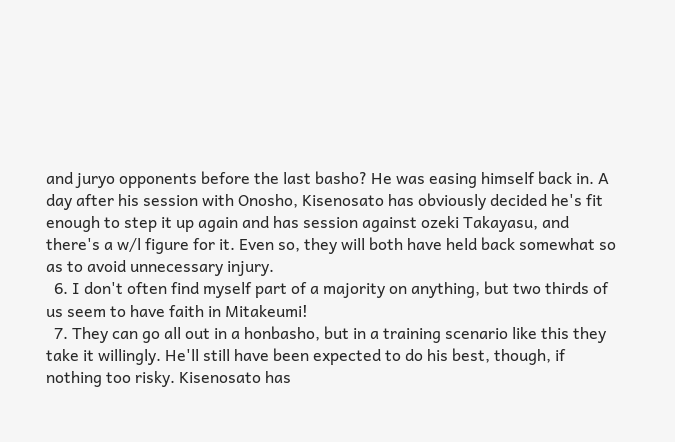and juryo opponents before the last basho? He was easing himself back in. A day after his session with Onosho, Kisenosato has obviously decided he's fit enough to step it up again and has session against ozeki Takayasu, and there's a w/l figure for it. Even so, they will both have held back somewhat so as to avoid unnecessary injury.
  6. I don't often find myself part of a majority on anything, but two thirds of us seem to have faith in Mitakeumi!
  7. They can go all out in a honbasho, but in a training scenario like this they take it willingly. He'll still have been expected to do his best, though, if nothing too risky. Kisenosato has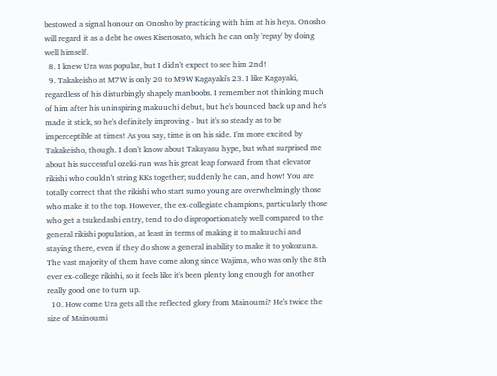bestowed a signal honour on Onosho by practicing with him at his heya. Onosho will regard it as a debt he owes Kisenosato, which he can only 'repay' by doing well himself.
  8. I knew Ura was popular, but I didn't expect to see him 2nd!
  9. Takakeisho at M7W is only 20 to M9W Kagayaki's 23. I like Kagayaki, regardless of his disturbingly shapely manboobs. I remember not thinking much of him after his uninspiring makuuchi debut, but he's bounced back up and he's made it stick, so he's definitely improving - but it's so steady as to be imperceptible at times! As you say, time is on his side. I'm more excited by Takakeisho, though. I don't know about Takayasu hype, but what surprised me about his successful ozeki-run was his great leap forward from that elevator rikishi who couldn't string KKs together; suddenly he can, and how! You are totally correct that the rikishi who start sumo young are overwhelmingly those who make it to the top. However, the ex-collegiate champions, particularly those who get a tsukedashi entry, tend to do disproportionately well compared to the general rikishi population, at least in terms of making it to makuuchi and staying there, even if they do show a general inability to make it to yokozuna. The vast majority of them have come along since Wajima, who was only the 8th ever ex-college rikishi, so it feels like it's been plenty long enough for another really good one to turn up.
  10. How come Ura gets all the reflected glory from Mainoumi? He's twice the size of Mainoumi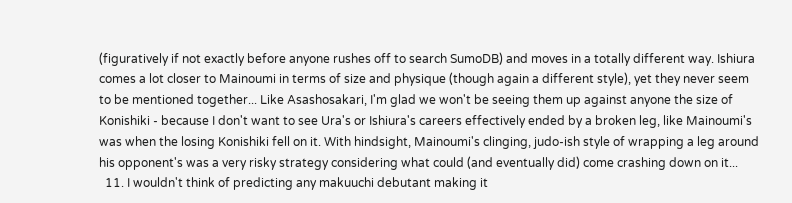(figuratively if not exactly before anyone rushes off to search SumoDB) and moves in a totally different way. Ishiura comes a lot closer to Mainoumi in terms of size and physique (though again a different style), yet they never seem to be mentioned together... Like Asashosakari, I'm glad we won't be seeing them up against anyone the size of Konishiki - because I don't want to see Ura's or Ishiura's careers effectively ended by a broken leg, like Mainoumi's was when the losing Konishiki fell on it. With hindsight, Mainoumi's clinging, judo-ish style of wrapping a leg around his opponent's was a very risky strategy considering what could (and eventually did) come crashing down on it...
  11. I wouldn't think of predicting any makuuchi debutant making it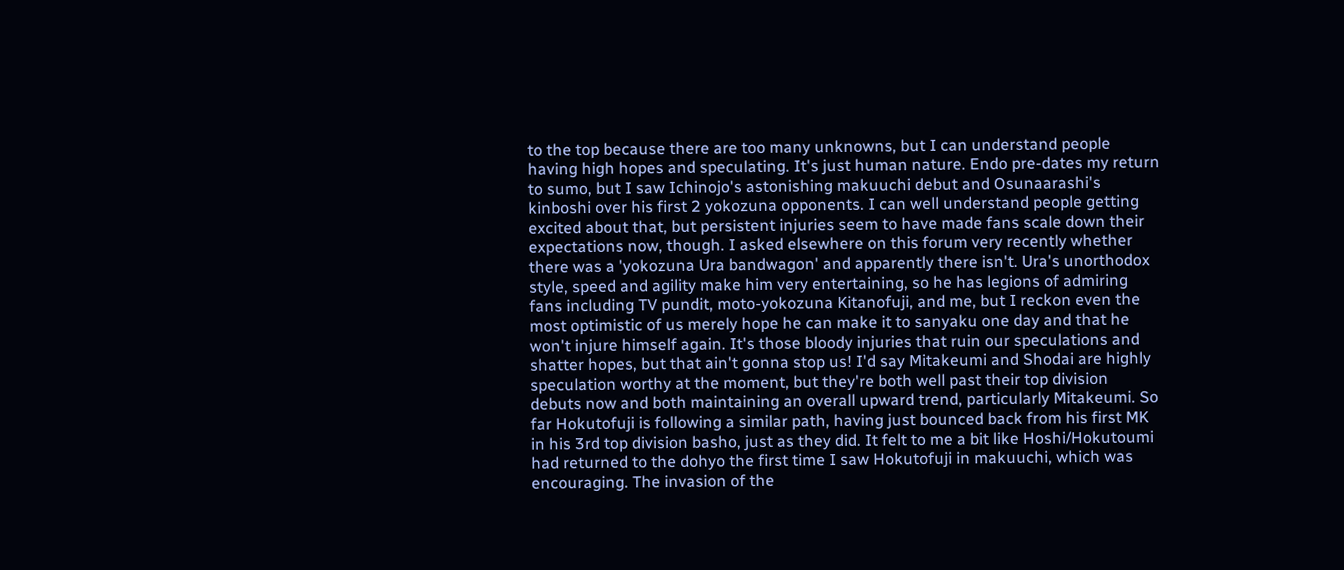to the top because there are too many unknowns, but I can understand people having high hopes and speculating. It's just human nature. Endo pre-dates my return to sumo, but I saw Ichinojo's astonishing makuuchi debut and Osunaarashi's kinboshi over his first 2 yokozuna opponents. I can well understand people getting excited about that, but persistent injuries seem to have made fans scale down their expectations now, though. I asked elsewhere on this forum very recently whether there was a 'yokozuna Ura bandwagon' and apparently there isn't. Ura's unorthodox style, speed and agility make him very entertaining, so he has legions of admiring fans including TV pundit, moto-yokozuna Kitanofuji, and me, but I reckon even the most optimistic of us merely hope he can make it to sanyaku one day and that he won't injure himself again. It's those bloody injuries that ruin our speculations and shatter hopes, but that ain't gonna stop us! I'd say Mitakeumi and Shodai are highly speculation worthy at the moment, but they're both well past their top division debuts now and both maintaining an overall upward trend, particularly Mitakeumi. So far Hokutofuji is following a similar path, having just bounced back from his first MK in his 3rd top division basho, just as they did. It felt to me a bit like Hoshi/Hokutoumi had returned to the dohyo the first time I saw Hokutofuji in makuuchi, which was encouraging. The invasion of the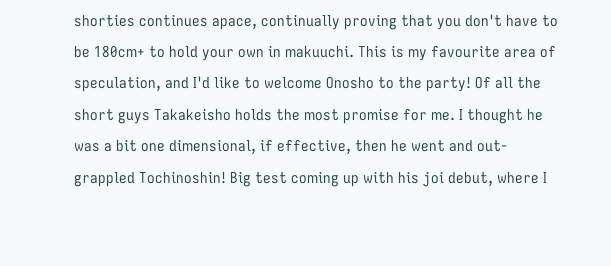shorties continues apace, continually proving that you don't have to be 180cm+ to hold your own in makuuchi. This is my favourite area of speculation, and I'd like to welcome Onosho to the party! Of all the short guys Takakeisho holds the most promise for me. I thought he was a bit one dimensional, if effective, then he went and out-grappled Tochinoshin! Big test coming up with his joi debut, where I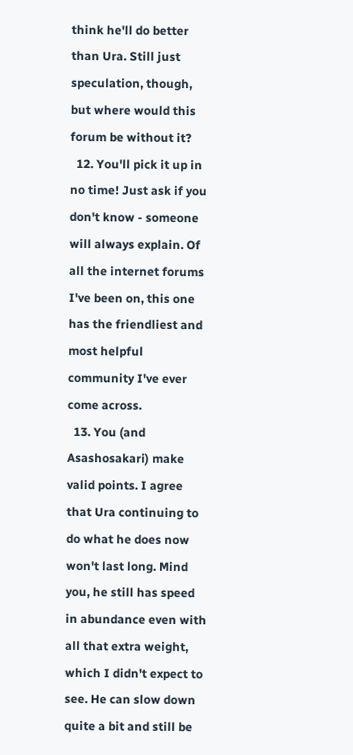think he'll do better than Ura. Still just speculation, though, but where would this forum be without it?
  12. You'll pick it up in no time! Just ask if you don't know - someone will always explain. Of all the internet forums I've been on, this one has the friendliest and most helpful community I've ever come across.
  13. You (and Asashosakari) make valid points. I agree that Ura continuing to do what he does now won't last long. Mind you, he still has speed in abundance even with all that extra weight, which I didn't expect to see. He can slow down quite a bit and still be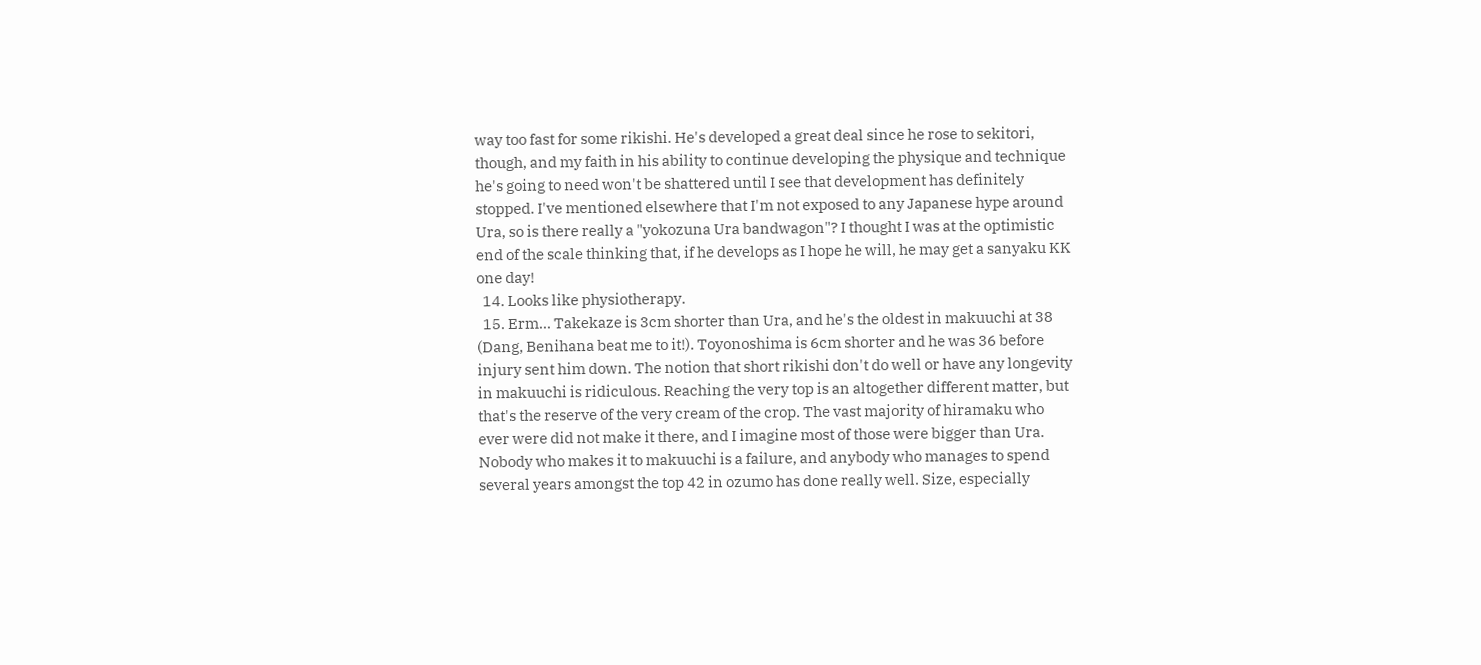way too fast for some rikishi. He's developed a great deal since he rose to sekitori, though, and my faith in his ability to continue developing the physique and technique he's going to need won't be shattered until I see that development has definitely stopped. I've mentioned elsewhere that I'm not exposed to any Japanese hype around Ura, so is there really a "yokozuna Ura bandwagon"? I thought I was at the optimistic end of the scale thinking that, if he develops as I hope he will, he may get a sanyaku KK one day!
  14. Looks like physiotherapy.
  15. Erm... Takekaze is 3cm shorter than Ura, and he's the oldest in makuuchi at 38 (Dang, Benihana beat me to it!). Toyonoshima is 6cm shorter and he was 36 before injury sent him down. The notion that short rikishi don't do well or have any longevity in makuuchi is ridiculous. Reaching the very top is an altogether different matter, but that's the reserve of the very cream of the crop. The vast majority of hiramaku who ever were did not make it there, and I imagine most of those were bigger than Ura. Nobody who makes it to makuuchi is a failure, and anybody who manages to spend several years amongst the top 42 in ozumo has done really well. Size, especially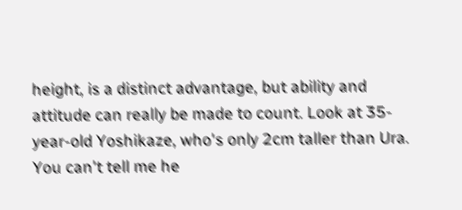height, is a distinct advantage, but ability and attitude can really be made to count. Look at 35-year-old Yoshikaze, who's only 2cm taller than Ura. You can't tell me he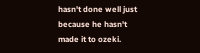hasn't done well just because he hasn't made it to ozeki.